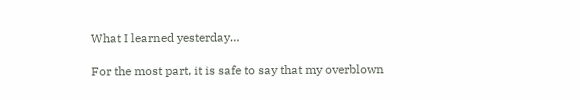What I learned yesterday…

For the most part, it is safe to say that my overblown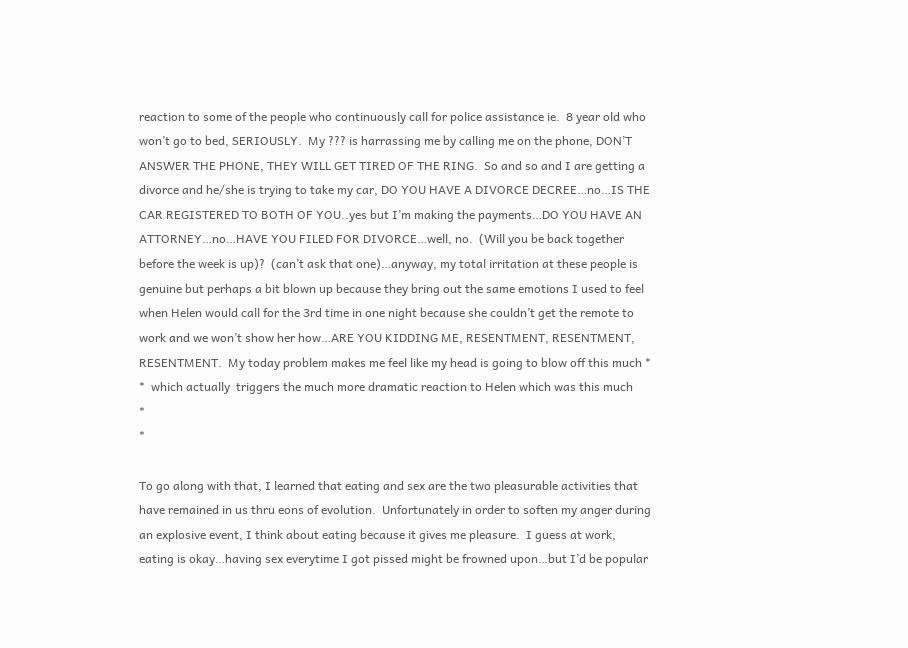reaction to some of the people who continuously call for police assistance ie.  8 year old who won’t go to bed, SERIOUSLY.  My ??? is harrassing me by calling me on the phone, DON’T ANSWER THE PHONE, THEY WILL GET TIRED OF THE RING.  So and so and I are getting a divorce and he/she is trying to take my car, DO YOU HAVE A DIVORCE DECREE…no…IS THE CAR REGISTERED TO BOTH OF YOU..yes but I’m making the payments…DO YOU HAVE AN ATTORNEY…no…HAVE YOU FILED FOR DIVORCE…well, no.  (Will you be back together before the week is up)?  (can’t ask that one)…anyway, my total irritation at these people is genuine but perhaps a bit blown up because they bring out the same emotions I used to feel when Helen would call for the 3rd time in one night because she couldn’t get the remote to work and we won’t show her how…ARE YOU KIDDING ME, RESENTMENT, RESENTMENT, RESENTMENT.  My today problem makes me feel like my head is going to blow off this much *     *  which actually  triggers the much more dramatic reaction to Helen which was this much
*                                                                                                                                                                         *

To go along with that, I learned that eating and sex are the two pleasurable activities that have remained in us thru eons of evolution.  Unfortunately in order to soften my anger during an explosive event, I think about eating because it gives me pleasure.  I guess at work, eating is okay…having sex everytime I got pissed might be frowned upon…but I’d be popular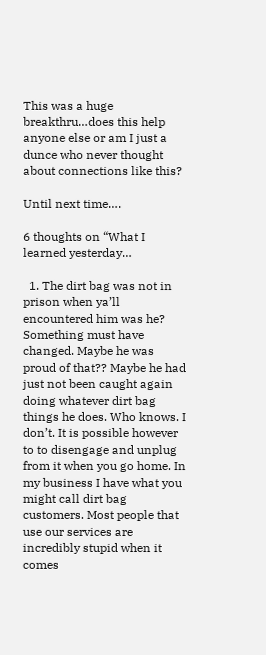This was a huge breakthru…does this help anyone else or am I just a dunce who never thought about connections like this?

Until next time….

6 thoughts on “What I learned yesterday…

  1. The dirt bag was not in prison when ya’ll encountered him was he? Something must have changed. Maybe he was proud of that?? Maybe he had just not been caught again doing whatever dirt bag things he does. Who knows. I don’t. It is possible however to to disengage and unplug from it when you go home. In my business I have what you might call dirt bag customers. Most people that use our services are incredibly stupid when it comes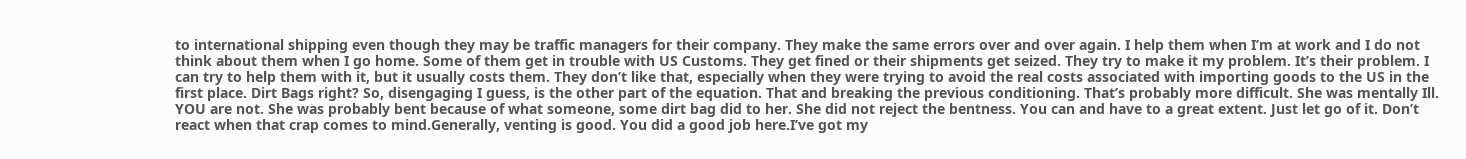to international shipping even though they may be traffic managers for their company. They make the same errors over and over again. I help them when I’m at work and I do not think about them when I go home. Some of them get in trouble with US Customs. They get fined or their shipments get seized. They try to make it my problem. It’s their problem. I can try to help them with it, but it usually costs them. They don’t like that, especially when they were trying to avoid the real costs associated with importing goods to the US in the first place. Dirt Bags right? So, disengaging I guess, is the other part of the equation. That and breaking the previous conditioning. That’s probably more difficult. She was mentally Ill. YOU are not. She was probably bent because of what someone, some dirt bag did to her. She did not reject the bentness. You can and have to a great extent. Just let go of it. Don’t react when that crap comes to mind.Generally, venting is good. You did a good job here.I’ve got my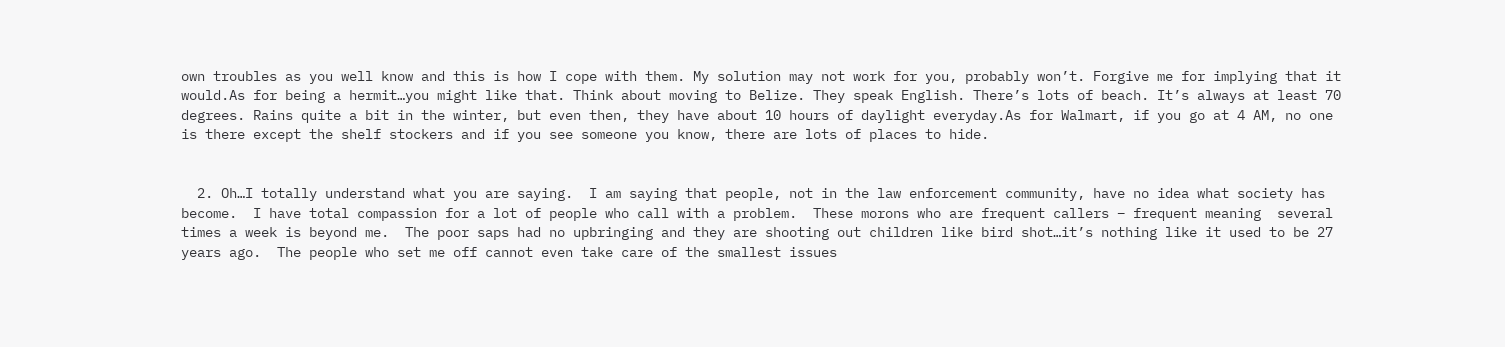own troubles as you well know and this is how I cope with them. My solution may not work for you, probably won’t. Forgive me for implying that it would.As for being a hermit…you might like that. Think about moving to Belize. They speak English. There’s lots of beach. It’s always at least 70 degrees. Rains quite a bit in the winter, but even then, they have about 10 hours of daylight everyday.As for Walmart, if you go at 4 AM, no one is there except the shelf stockers and if you see someone you know, there are lots of places to hide.


  2. Oh…I totally understand what you are saying.  I am saying that people, not in the law enforcement community, have no idea what society has become.  I have total compassion for a lot of people who call with a problem.  These morons who are frequent callers – frequent meaning  several times a week is beyond me.  The poor saps had no upbringing and they are shooting out children like bird shot…it’s nothing like it used to be 27 years ago.  The people who set me off cannot even take care of the smallest issues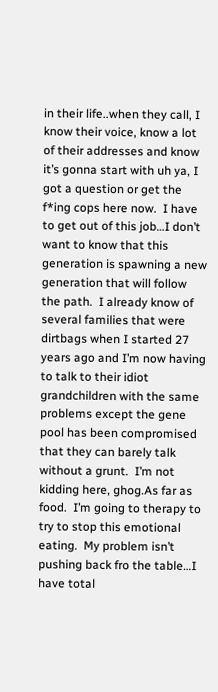in their life..when they call, I know their voice, know a lot of their addresses and know it’s gonna start with uh ya, I got a question or get the f*ing cops here now.  I have to get out of this job…I don’t want to know that this generation is spawning a new generation that will follow the path.  I already know of several families that were dirtbags when I started 27 years ago and I’m now having to talk to their idiot grandchildren with the same problems except the gene pool has been compromised that they can barely talk without a grunt.  I’m not kidding here, ghog.As far as food.  I’m going to therapy to try to stop this emotional eating.  My problem isn’t pushing back fro the table…I have total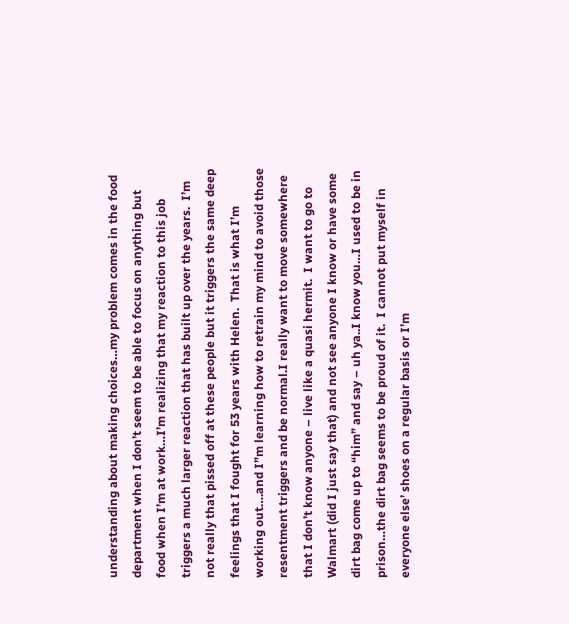understanding about making choices…my problem comes in the food department when I don’t seem to be able to focus on anything but food when I’m at work…I’m realizing that my reaction to this job triggers a much larger reaction that has built up over the years.  I’m not really that pissed off at these people but it triggers the same deep feelings that I fought for 53 years with Helen.  That is what I’m working out….and I”m learning how to retrain my mind to avoid those resentment triggers and be normal.I really want to move somewhere that I don’t know anyone – live like a quasi hermit.  I want to go to Walmart (did I just say that) and not see anyone I know or have some dirt bag come up to “him” and say – uh ya..I know you…I used to be in prison…the dirt bag seems to be proud of it.  I cannot put myself in everyone else’ shoes on a regular basis or I’m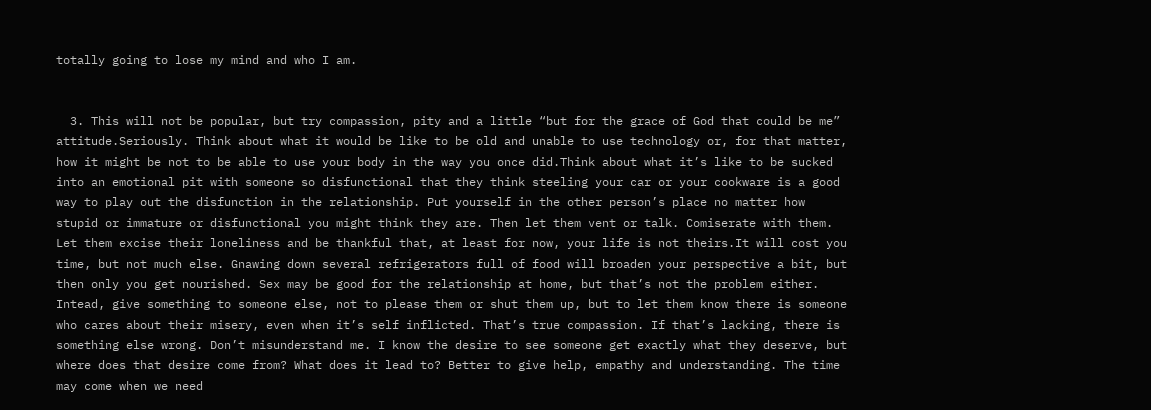totally going to lose my mind and who I am.


  3. This will not be popular, but try compassion, pity and a little “but for the grace of God that could be me” attitude.Seriously. Think about what it would be like to be old and unable to use technology or, for that matter, how it might be not to be able to use your body in the way you once did.Think about what it’s like to be sucked into an emotional pit with someone so disfunctional that they think steeling your car or your cookware is a good way to play out the disfunction in the relationship. Put yourself in the other person’s place no matter how stupid or immature or disfunctional you might think they are. Then let them vent or talk. Comiserate with them. Let them excise their loneliness and be thankful that, at least for now, your life is not theirs.It will cost you time, but not much else. Gnawing down several refrigerators full of food will broaden your perspective a bit, but then only you get nourished. Sex may be good for the relationship at home, but that’s not the problem either. Intead, give something to someone else, not to please them or shut them up, but to let them know there is someone who cares about their misery, even when it’s self inflicted. That’s true compassion. If that’s lacking, there is something else wrong. Don’t misunderstand me. I know the desire to see someone get exactly what they deserve, but where does that desire come from? What does it lead to? Better to give help, empathy and understanding. The time may come when we need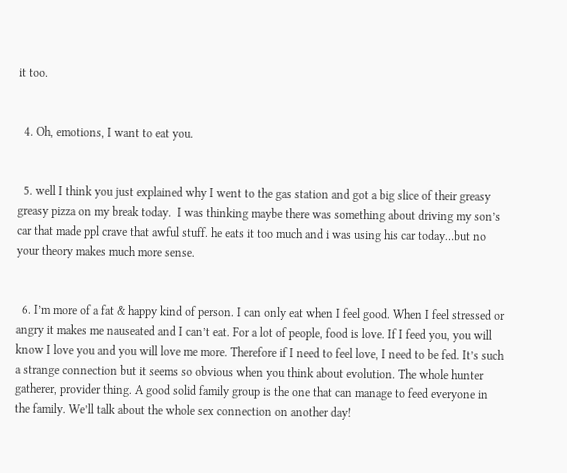it too.


  4. Oh, emotions, I want to eat you.


  5. well I think you just explained why I went to the gas station and got a big slice of their greasy greasy pizza on my break today.  I was thinking maybe there was something about driving my son’s car that made ppl crave that awful stuff. he eats it too much and i was using his car today…but no your theory makes much more sense.


  6. I’m more of a fat & happy kind of person. I can only eat when I feel good. When I feel stressed or angry it makes me nauseated and I can’t eat. For a lot of people, food is love. If I feed you, you will know I love you and you will love me more. Therefore if I need to feel love, I need to be fed. It’s such a strange connection but it seems so obvious when you think about evolution. The whole hunter gatherer, provider thing. A good solid family group is the one that can manage to feed everyone in the family. We’ll talk about the whole sex connection on another day!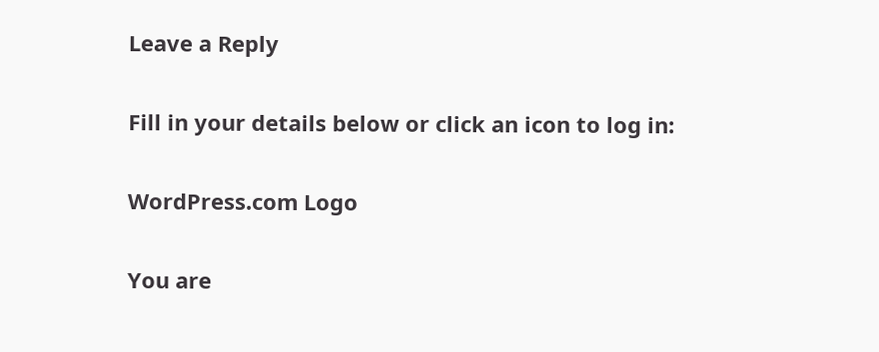Leave a Reply

Fill in your details below or click an icon to log in:

WordPress.com Logo

You are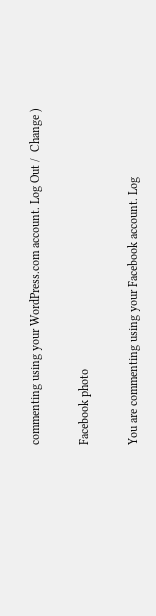commenting using your WordPress.com account. Log Out /  Change )

Facebook photo

You are commenting using your Facebook account. Log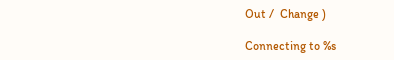Out /  Change )

Connecting to %s